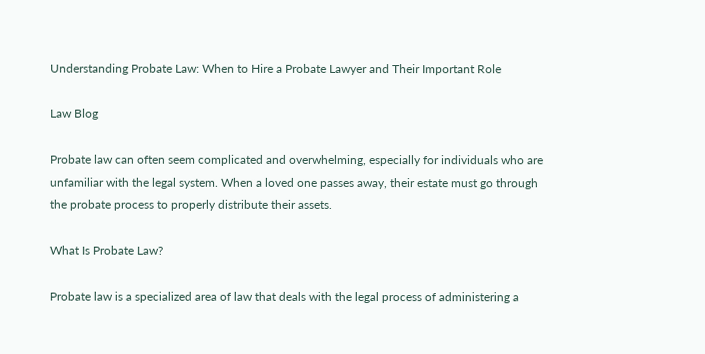Understanding Probate Law: When to Hire a Probate Lawyer and Their Important Role

Law Blog

Probate law can often seem complicated and overwhelming, especially for individuals who are unfamiliar with the legal system. When a loved one passes away, their estate must go through the probate process to properly distribute their assets.

What Is Probate Law?

Probate law is a specialized area of law that deals with the legal process of administering a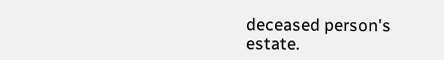deceased person's estate.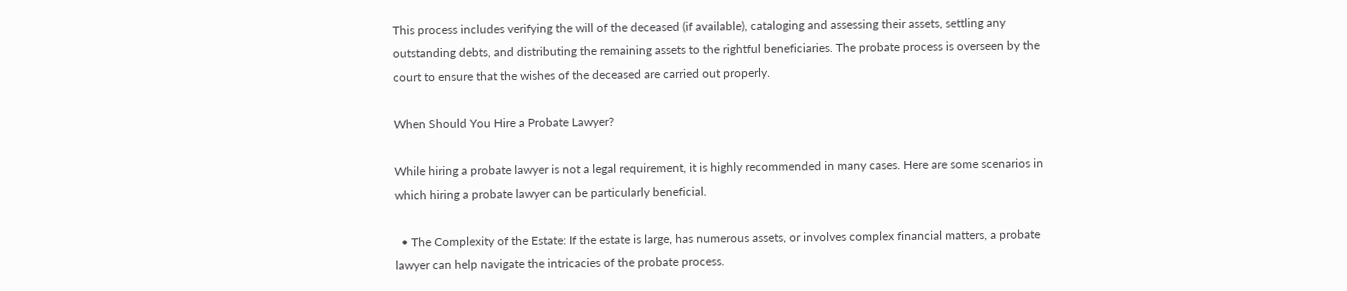This process includes verifying the will of the deceased (if available), cataloging and assessing their assets, settling any outstanding debts, and distributing the remaining assets to the rightful beneficiaries. The probate process is overseen by the court to ensure that the wishes of the deceased are carried out properly.

When Should You Hire a Probate Lawyer?

While hiring a probate lawyer is not a legal requirement, it is highly recommended in many cases. Here are some scenarios in which hiring a probate lawyer can be particularly beneficial.

  • The Complexity of the Estate: If the estate is large, has numerous assets, or involves complex financial matters, a probate lawyer can help navigate the intricacies of the probate process.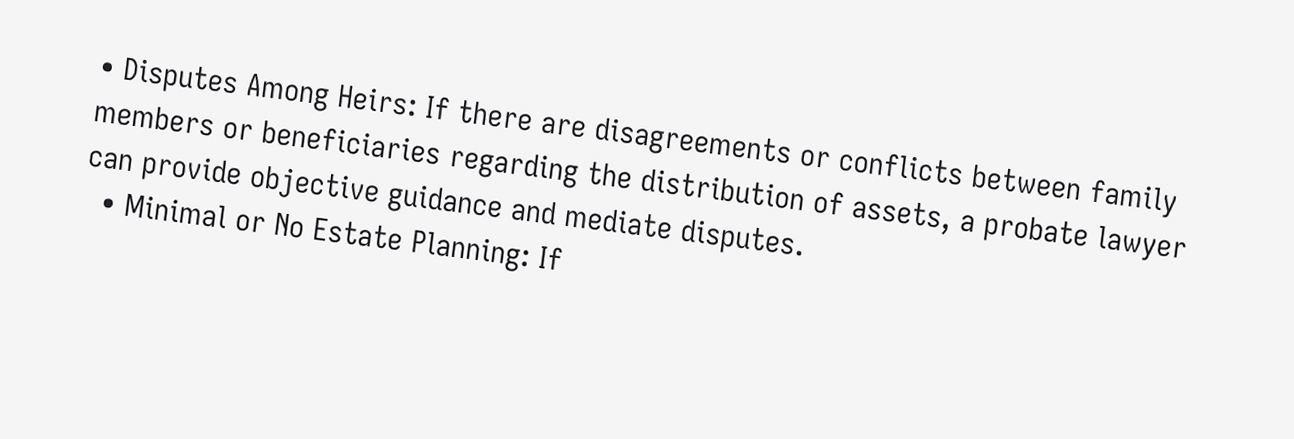• Disputes Among Heirs: If there are disagreements or conflicts between family members or beneficiaries regarding the distribution of assets, a probate lawyer can provide objective guidance and mediate disputes.
  • Minimal or No Estate Planning: If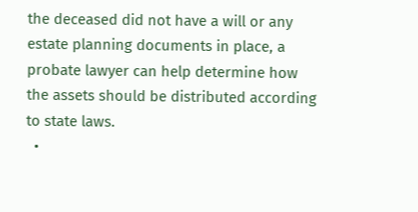the deceased did not have a will or any estate planning documents in place, a probate lawyer can help determine how the assets should be distributed according to state laws.
  •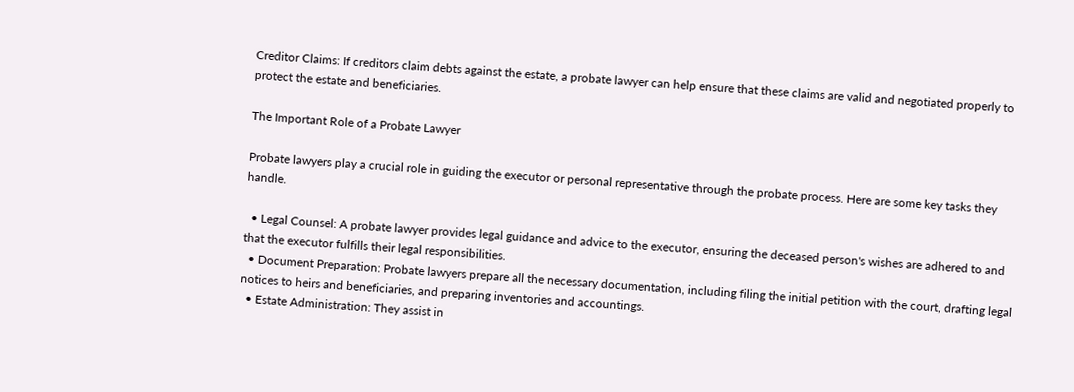Creditor Claims: If creditors claim debts against the estate, a probate lawyer can help ensure that these claims are valid and negotiated properly to protect the estate and beneficiaries.

The Important Role of a Probate Lawyer

Probate lawyers play a crucial role in guiding the executor or personal representative through the probate process. Here are some key tasks they handle.

  • Legal Counsel: A probate lawyer provides legal guidance and advice to the executor, ensuring the deceased person's wishes are adhered to and that the executor fulfills their legal responsibilities.
  • Document Preparation: Probate lawyers prepare all the necessary documentation, including filing the initial petition with the court, drafting legal notices to heirs and beneficiaries, and preparing inventories and accountings.
  • Estate Administration: They assist in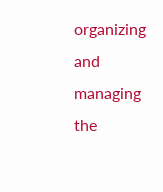organizing and managing the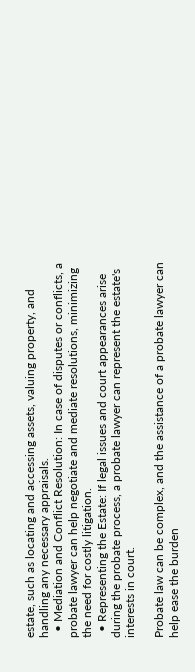estate, such as locating and accessing assets, valuing property, and handling any necessary appraisals.
  • Mediation and Conflict Resolution: In case of disputes or conflicts, a probate lawyer can help negotiate and mediate resolutions, minimizing the need for costly litigation.
  • Representing the Estate: If legal issues and court appearances arise during the probate process, a probate lawyer can represent the estate's interests in court.

Probate law can be complex, and the assistance of a probate lawyer can help ease the burden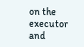on the executor and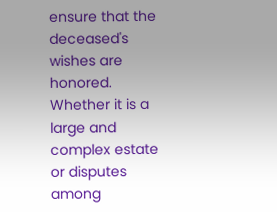ensure that the deceased's wishes are honored. Whether it is a large and complex estate or disputes among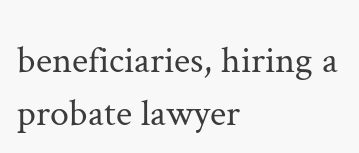beneficiaries, hiring a probate lawyer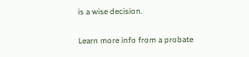is a wise decision.

Learn more info from a probate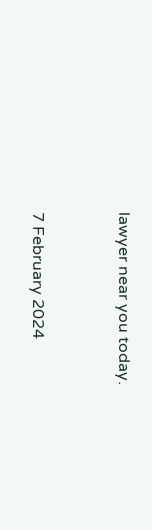lawyer near you today.


7 February 2024